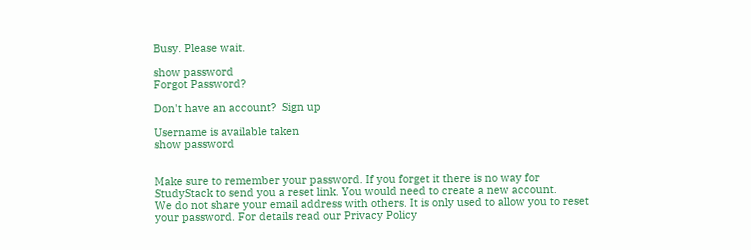Busy. Please wait.

show password
Forgot Password?

Don't have an account?  Sign up

Username is available taken
show password


Make sure to remember your password. If you forget it there is no way for StudyStack to send you a reset link. You would need to create a new account.
We do not share your email address with others. It is only used to allow you to reset your password. For details read our Privacy Policy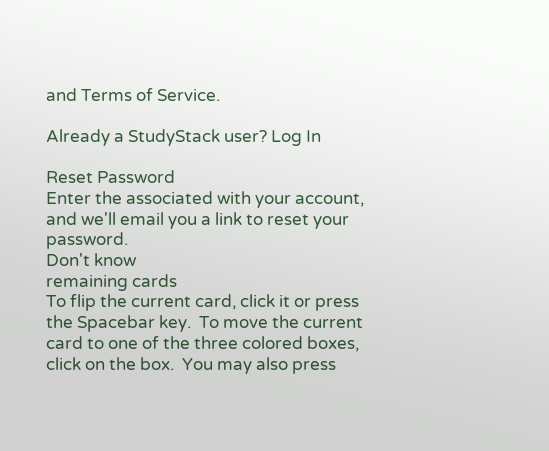and Terms of Service.

Already a StudyStack user? Log In

Reset Password
Enter the associated with your account, and we'll email you a link to reset your password.
Don't know
remaining cards
To flip the current card, click it or press the Spacebar key.  To move the current card to one of the three colored boxes, click on the box.  You may also press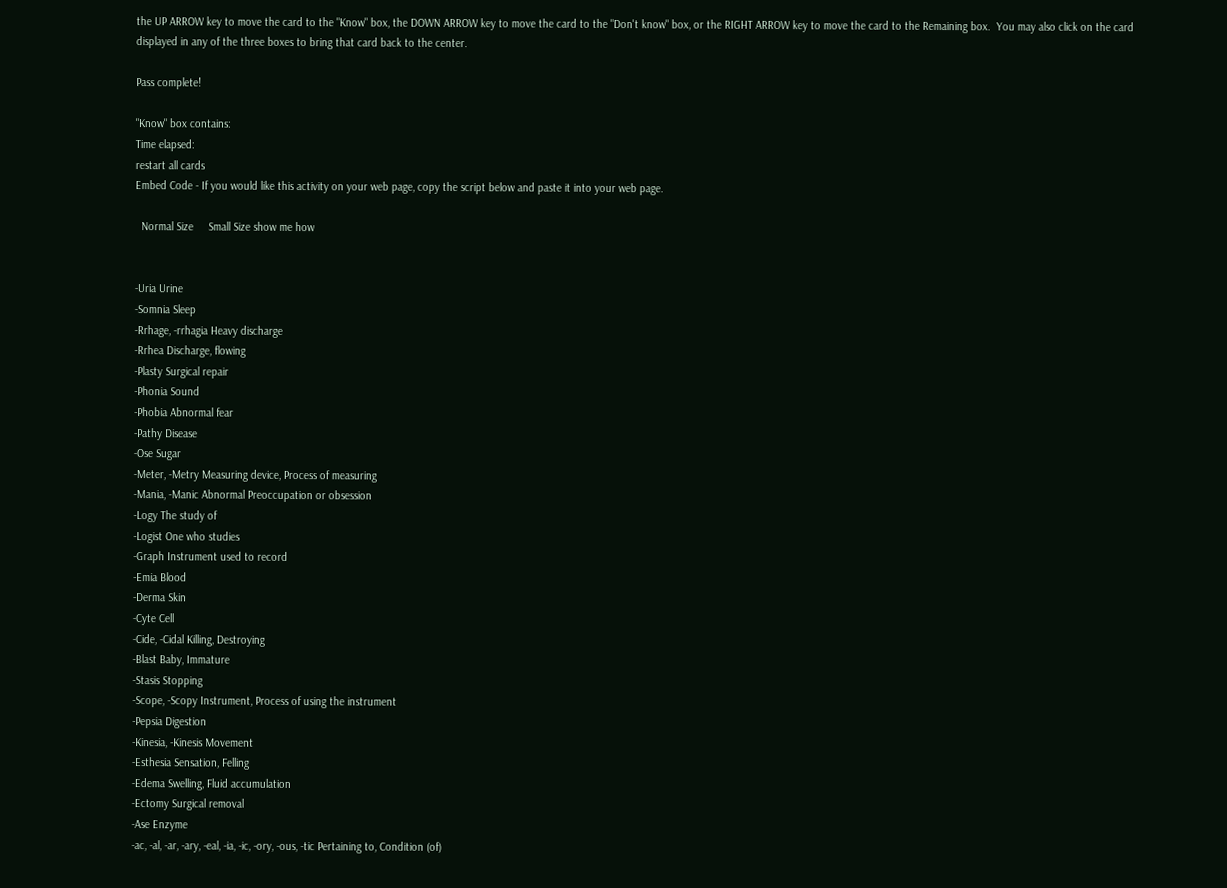the UP ARROW key to move the card to the "Know" box, the DOWN ARROW key to move the card to the "Don't know" box, or the RIGHT ARROW key to move the card to the Remaining box.  You may also click on the card displayed in any of the three boxes to bring that card back to the center.

Pass complete!

"Know" box contains:
Time elapsed:
restart all cards
Embed Code - If you would like this activity on your web page, copy the script below and paste it into your web page.

  Normal Size     Small Size show me how


-Uria Urine
-Somnia Sleep
-Rrhage, -rrhagia Heavy discharge
-Rrhea Discharge, flowing
-Plasty Surgical repair
-Phonia Sound
-Phobia Abnormal fear
-Pathy Disease
-Ose Sugar
-Meter, -Metry Measuring device, Process of measuring
-Mania, -Manic Abnormal Preoccupation or obsession
-Logy The study of
-Logist One who studies
-Graph Instrument used to record
-Emia Blood
-Derma Skin
-Cyte Cell
-Cide, -Cidal Killing, Destroying
-Blast Baby, Immature
-Stasis Stopping
-Scope, -Scopy Instrument, Process of using the instrument
-Pepsia Digestion
-Kinesia, -Kinesis Movement
-Esthesia Sensation, Felling
-Edema Swelling, Fluid accumulation
-Ectomy Surgical removal
-Ase Enzyme
-ac, -al, -ar, -ary, -eal, -ia, -ic, -ory, -ous, -tic Pertaining to, Condition (of)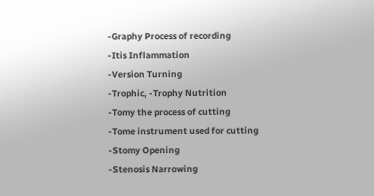-Graphy Process of recording
-Itis Inflammation
-Version Turning
-Trophic, -Trophy Nutrition
-Tomy the process of cutting
-Tome instrument used for cutting
-Stomy Opening
-Stenosis Narrowing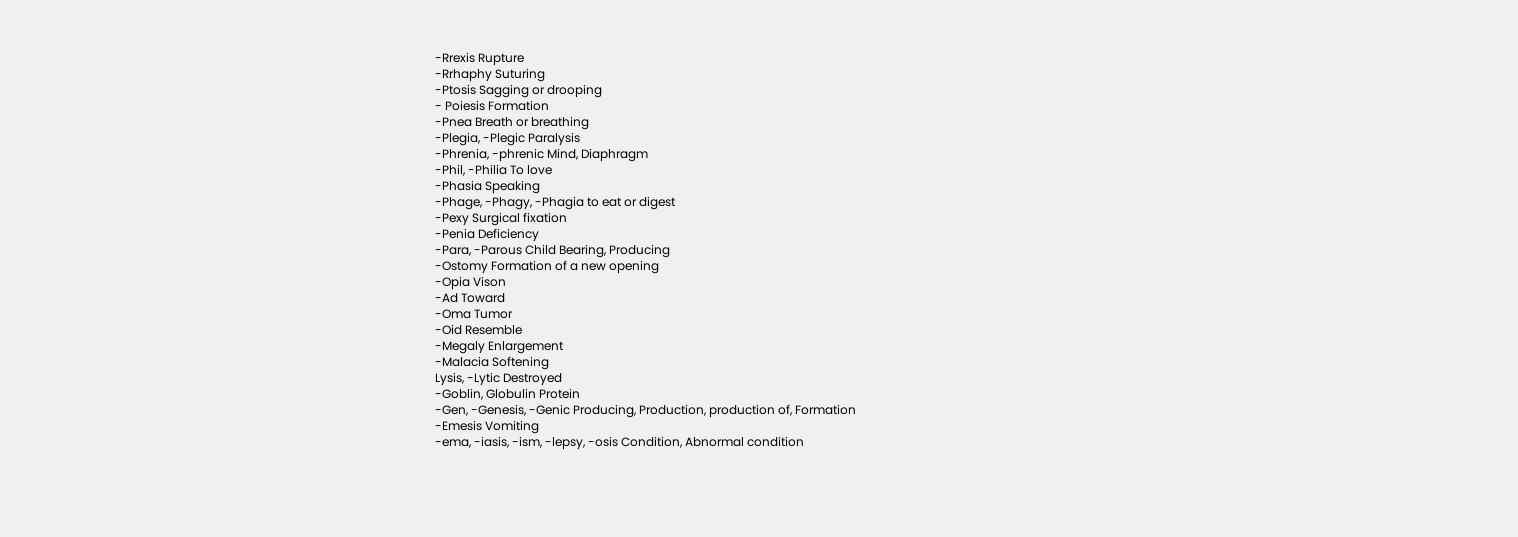-Rrexis Rupture
-Rrhaphy Suturing
-Ptosis Sagging or drooping
- Poiesis Formation
-Pnea Breath or breathing
-Plegia, -Plegic Paralysis
-Phrenia, -phrenic Mind, Diaphragm
-Phil, -Philia To love
-Phasia Speaking
-Phage, -Phagy, -Phagia to eat or digest
-Pexy Surgical fixation
-Penia Deficiency
-Para, -Parous Child Bearing, Producing
-Ostomy Formation of a new opening
-Opia Vison
-Ad Toward
-Oma Tumor
-Oid Resemble
-Megaly Enlargement
-Malacia Softening
Lysis, -Lytic Destroyed
-Goblin, Globulin Protein
-Gen, -Genesis, -Genic Producing, Production, production of, Formation
-Emesis Vomiting
-ema, -iasis, -ism, -lepsy, -osis Condition, Abnormal condition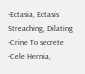-Ectasia, Ectasis Streaching, Dilating
-Crine To secrete
-Cele Hernia,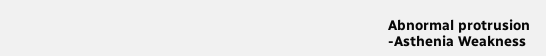Abnormal protrusion
-Asthenia Weakness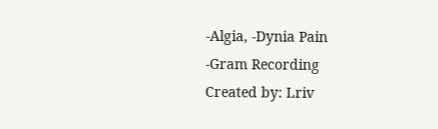-Algia, -Dynia Pain
-Gram Recording
Created by: Lriv